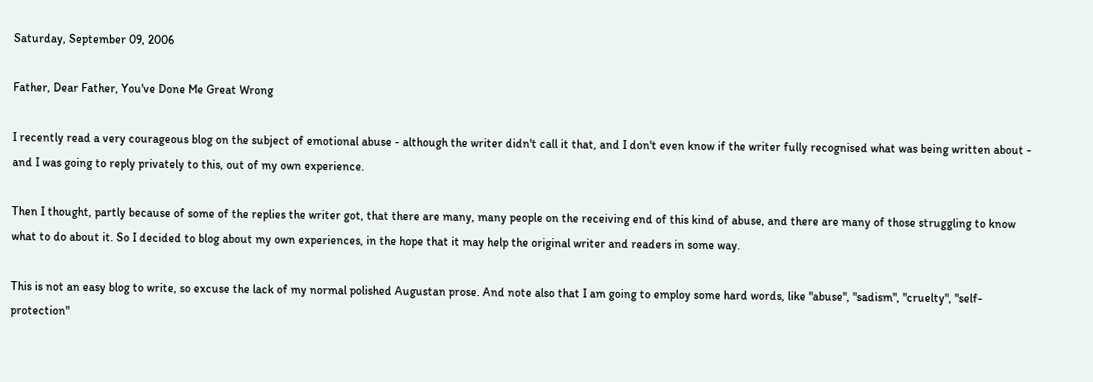Saturday, September 09, 2006

Father, Dear Father, You've Done Me Great Wrong

I recently read a very courageous blog on the subject of emotional abuse - although the writer didn't call it that, and I don't even know if the writer fully recognised what was being written about - and I was going to reply privately to this, out of my own experience.

Then I thought, partly because of some of the replies the writer got, that there are many, many people on the receiving end of this kind of abuse, and there are many of those struggling to know what to do about it. So I decided to blog about my own experiences, in the hope that it may help the original writer and readers in some way.

This is not an easy blog to write, so excuse the lack of my normal polished Augustan prose. And note also that I am going to employ some hard words, like "abuse", "sadism", "cruelty", "self-protection"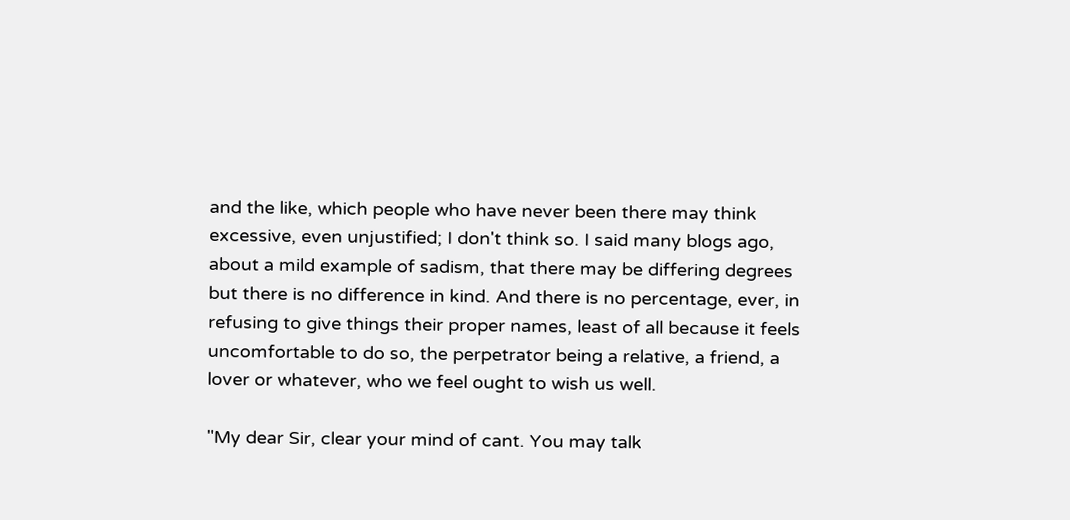and the like, which people who have never been there may think excessive, even unjustified; I don't think so. I said many blogs ago, about a mild example of sadism, that there may be differing degrees but there is no difference in kind. And there is no percentage, ever, in refusing to give things their proper names, least of all because it feels uncomfortable to do so, the perpetrator being a relative, a friend, a lover or whatever, who we feel ought to wish us well.

"My dear Sir, clear your mind of cant. You may talk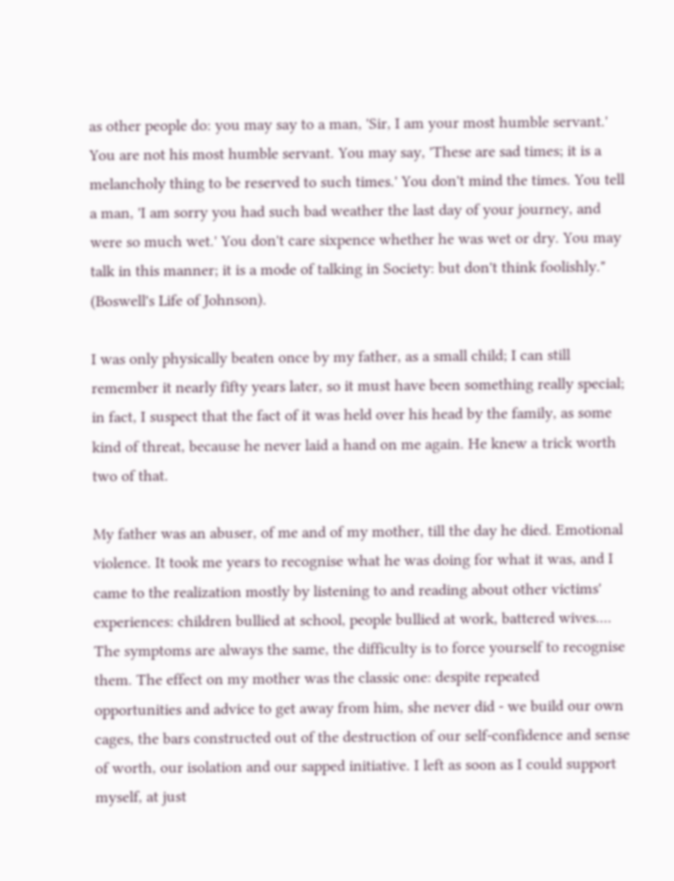as other people do: you may say to a man, 'Sir, I am your most humble servant.' You are not his most humble servant. You may say, 'These are sad times; it is a melancholy thing to be reserved to such times.' You don't mind the times. You tell a man, 'I am sorry you had such bad weather the last day of your journey, and were so much wet.' You don't care sixpence whether he was wet or dry. You may talk in this manner; it is a mode of talking in Society: but don't think foolishly." (Boswell's Life of Johnson).

I was only physically beaten once by my father, as a small child; I can still remember it nearly fifty years later, so it must have been something really special; in fact, I suspect that the fact of it was held over his head by the family, as some kind of threat, because he never laid a hand on me again. He knew a trick worth two of that.

My father was an abuser, of me and of my mother, till the day he died. Emotional violence. It took me years to recognise what he was doing for what it was, and I came to the realization mostly by listening to and reading about other victims' experiences: children bullied at school, people bullied at work, battered wives.... The symptoms are always the same, the difficulty is to force yourself to recognise them. The effect on my mother was the classic one: despite repeated opportunities and advice to get away from him, she never did - we build our own cages, the bars constructed out of the destruction of our self-confidence and sense of worth, our isolation and our sapped initiative. I left as soon as I could support myself, at just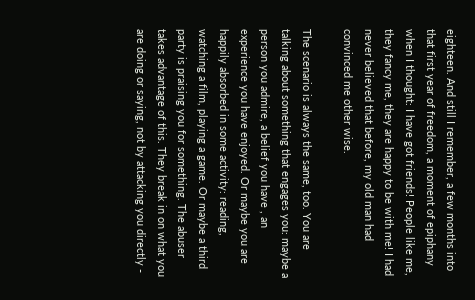eighteen. And still I remember, a few months into that first year of freedom, a moment of epiphany when I thought: I have got friends! People like me, they fancy me, they are happy to be with me! I had never believed that before, my old man had convinced me other wise.

The scenario is always the same, too. You are talking about something that engages you: maybe a person you admire, a belief you have , an experience you have enjoyed. Or maybe you are happily absorbed in some activity: reading, watching a film, playing a game. Or maybe a third party is praising you for something. The abuser takes advantage of this. They break in on what you are doing or saying, not by attacking you directly -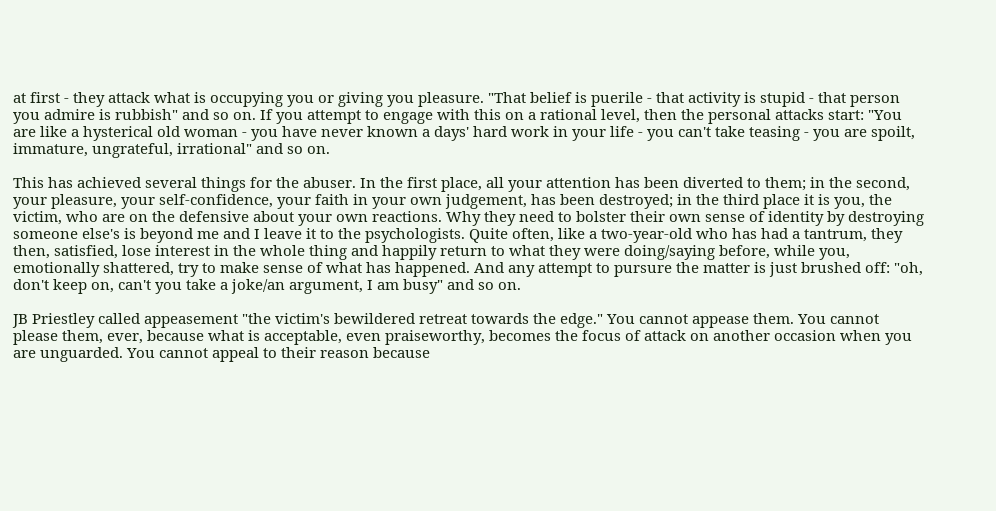at first - they attack what is occupying you or giving you pleasure. "That belief is puerile - that activity is stupid - that person you admire is rubbish" and so on. If you attempt to engage with this on a rational level, then the personal attacks start: "You are like a hysterical old woman - you have never known a days' hard work in your life - you can't take teasing - you are spoilt, immature, ungrateful, irrational" and so on.

This has achieved several things for the abuser. In the first place, all your attention has been diverted to them; in the second, your pleasure, your self-confidence, your faith in your own judgement, has been destroyed; in the third place it is you, the victim, who are on the defensive about your own reactions. Why they need to bolster their own sense of identity by destroying someone else's is beyond me and I leave it to the psychologists. Quite often, like a two-year-old who has had a tantrum, they then, satisfied, lose interest in the whole thing and happily return to what they were doing/saying before, while you, emotionally shattered, try to make sense of what has happened. And any attempt to pursure the matter is just brushed off: "oh, don't keep on, can't you take a joke/an argument, I am busy" and so on.

JB Priestley called appeasement "the victim's bewildered retreat towards the edge." You cannot appease them. You cannot please them, ever, because what is acceptable, even praiseworthy, becomes the focus of attack on another occasion when you are unguarded. You cannot appeal to their reason because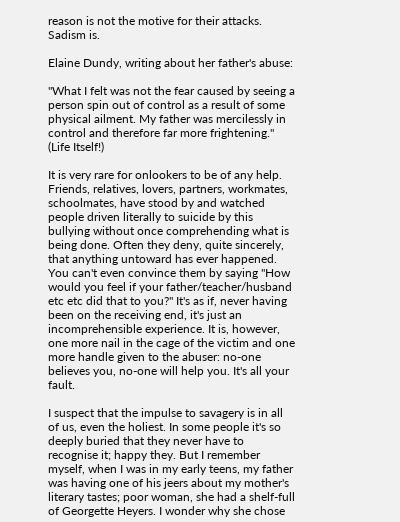reason is not the motive for their attacks. Sadism is.

Elaine Dundy, writing about her father's abuse:

"What I felt was not the fear caused by seeing a person spin out of control as a result of some physical ailment. My father was mercilessly in control and therefore far more frightening." (Life Itself!)

It is very rare for onlookers to be of any help. Friends, relatives, lovers, partners, workmates, schoolmates, have stood by and watched people driven literally to suicide by this bullying without once comprehending what is being done. Often they deny, quite sincerely, that anything untoward has ever happened. You can't even convince them by saying "How would you feel if your father/teacher/husband etc etc did that to you?" It's as if, never having been on the receiving end, it's just an incomprehensible experience. It is, however, one more nail in the cage of the victim and one more handle given to the abuser: no-one believes you, no-one will help you. It's all your fault.

I suspect that the impulse to savagery is in all of us, even the holiest. In some people it's so deeply buried that they never have to recognise it; happy they. But I remember myself, when I was in my early teens, my father was having one of his jeers about my mother's literary tastes; poor woman, she had a shelf-full of Georgette Heyers. I wonder why she chose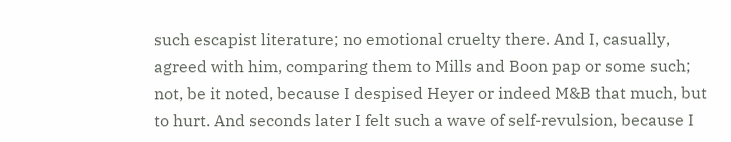such escapist literature; no emotional cruelty there. And I, casually, agreed with him, comparing them to Mills and Boon pap or some such; not, be it noted, because I despised Heyer or indeed M&B that much, but to hurt. And seconds later I felt such a wave of self-revulsion, because I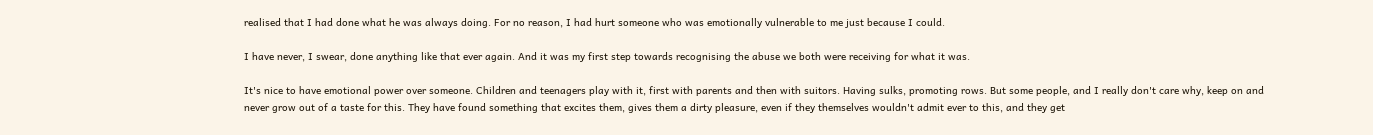realised that I had done what he was always doing. For no reason, I had hurt someone who was emotionally vulnerable to me just because I could.

I have never, I swear, done anything like that ever again. And it was my first step towards recognising the abuse we both were receiving for what it was.

It's nice to have emotional power over someone. Children and teenagers play with it, first with parents and then with suitors. Having sulks, promoting rows. But some people, and I really don't care why, keep on and never grow out of a taste for this. They have found something that excites them, gives them a dirty pleasure, even if they themselves wouldn't admit ever to this, and they get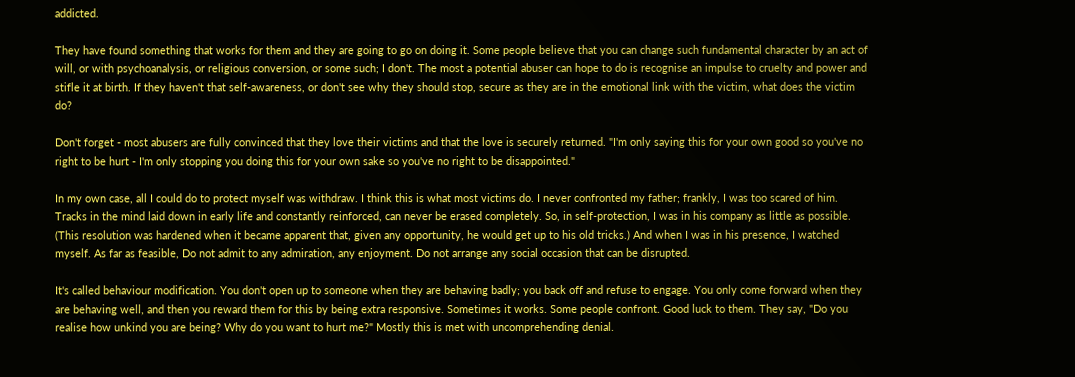addicted.

They have found something that works for them and they are going to go on doing it. Some people believe that you can change such fundamental character by an act of will, or with psychoanalysis, or religious conversion, or some such; I don't. The most a potential abuser can hope to do is recognise an impulse to cruelty and power and stifle it at birth. If they haven't that self-awareness, or don't see why they should stop, secure as they are in the emotional link with the victim, what does the victim do?

Don't forget - most abusers are fully convinced that they love their victims and that the love is securely returned. "I'm only saying this for your own good so you've no right to be hurt - I'm only stopping you doing this for your own sake so you've no right to be disappointed."

In my own case, all I could do to protect myself was withdraw. I think this is what most victims do. I never confronted my father; frankly, I was too scared of him. Tracks in the mind laid down in early life and constantly reinforced, can never be erased completely. So, in self-protection, I was in his company as little as possible. (This resolution was hardened when it became apparent that, given any opportunity, he would get up to his old tricks.) And when I was in his presence, I watched myself. As far as feasible, Do not admit to any admiration, any enjoyment. Do not arrange any social occasion that can be disrupted.

It's called behaviour modification. You don't open up to someone when they are behaving badly; you back off and refuse to engage. You only come forward when they are behaving well, and then you reward them for this by being extra responsive. Sometimes it works. Some people confront. Good luck to them. They say, "Do you realise how unkind you are being? Why do you want to hurt me?" Mostly this is met with uncomprehending denial.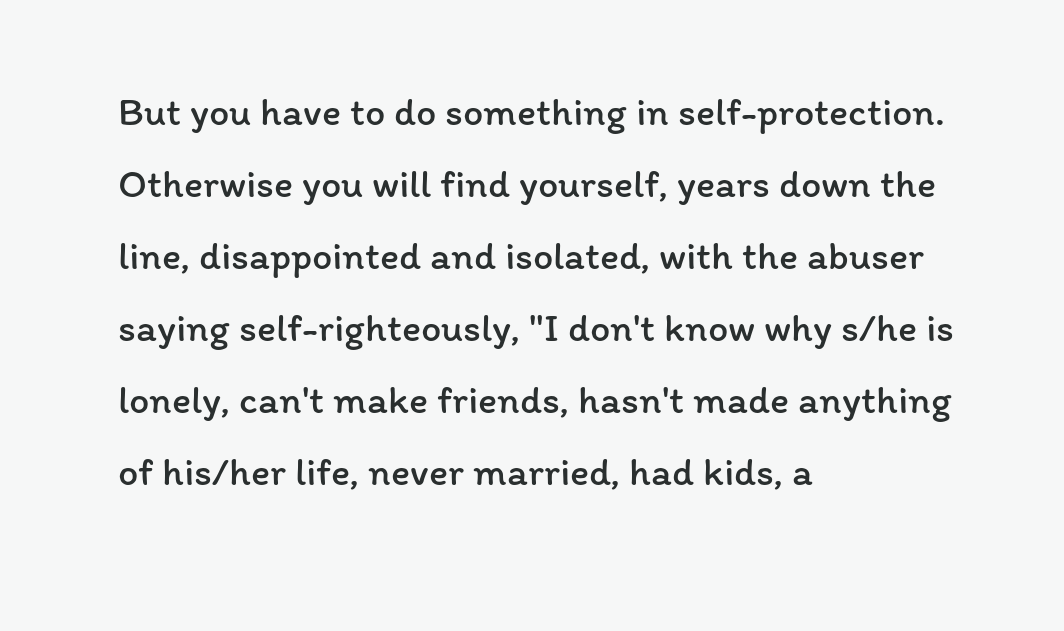But you have to do something in self-protection. Otherwise you will find yourself, years down the line, disappointed and isolated, with the abuser saying self-righteously, "I don't know why s/he is lonely, can't make friends, hasn't made anything of his/her life, never married, had kids, a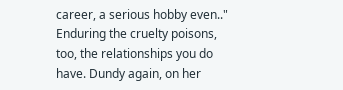career, a serious hobby even.." Enduring the cruelty poisons, too, the relationships you do have. Dundy again, on her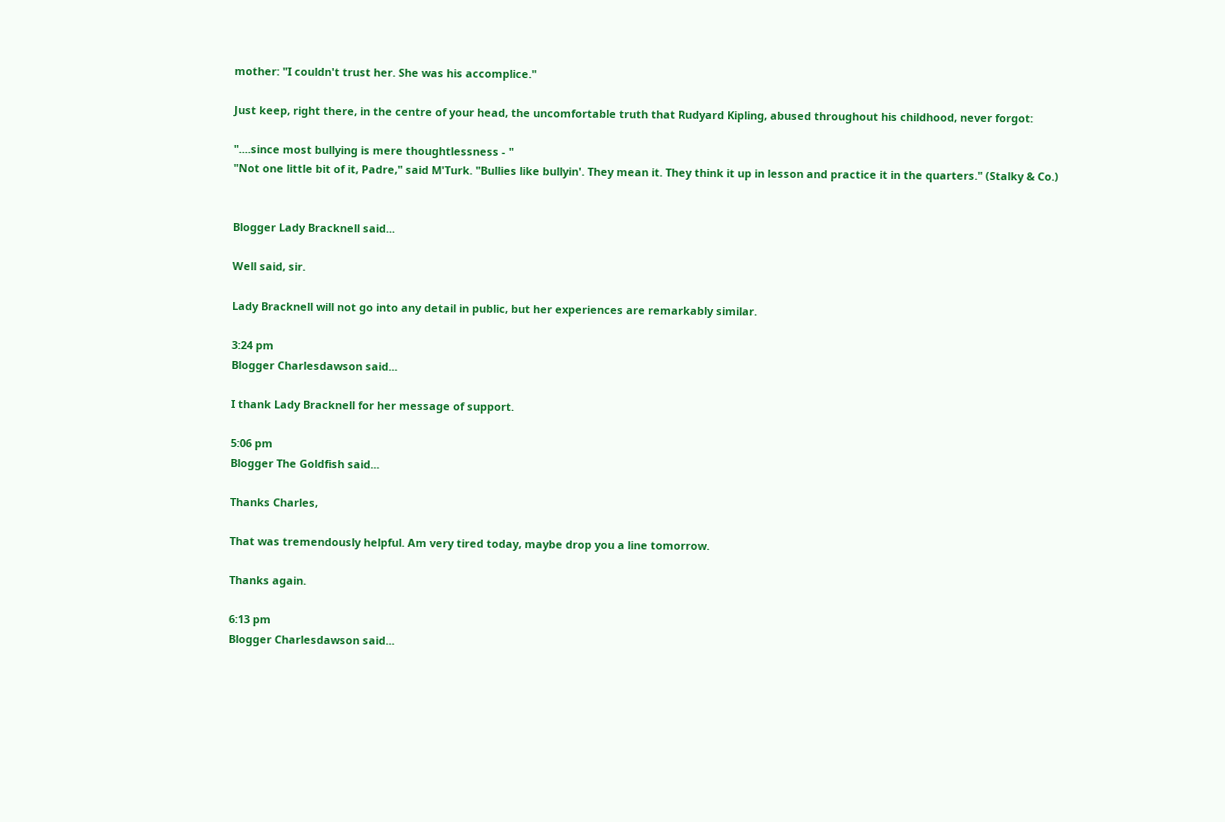mother: "I couldn't trust her. She was his accomplice."

Just keep, right there, in the centre of your head, the uncomfortable truth that Rudyard Kipling, abused throughout his childhood, never forgot:

"....since most bullying is mere thoughtlessness - "
"Not one little bit of it, Padre," said M'Turk. "Bullies like bullyin'. They mean it. They think it up in lesson and practice it in the quarters." (Stalky & Co.)


Blogger Lady Bracknell said...

Well said, sir.

Lady Bracknell will not go into any detail in public, but her experiences are remarkably similar.

3:24 pm
Blogger Charlesdawson said...

I thank Lady Bracknell for her message of support.

5:06 pm
Blogger The Goldfish said...

Thanks Charles,

That was tremendously helpful. Am very tired today, maybe drop you a line tomorrow.

Thanks again.

6:13 pm
Blogger Charlesdawson said...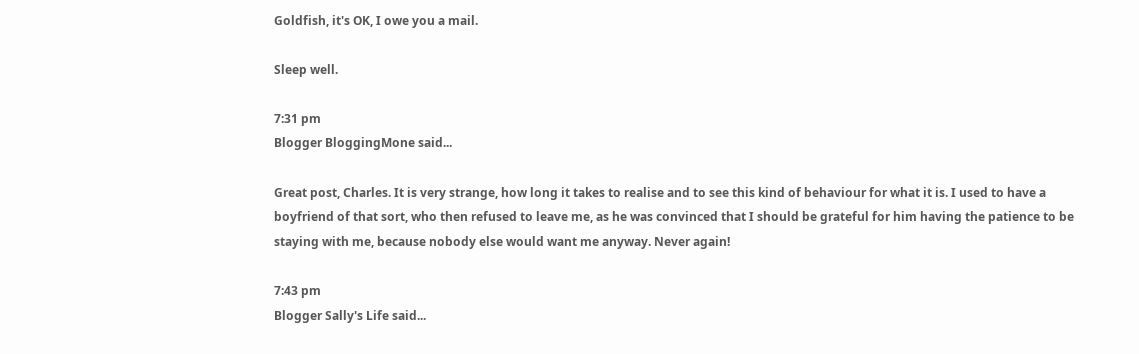Goldfish, it's OK, I owe you a mail.

Sleep well.

7:31 pm
Blogger BloggingMone said...

Great post, Charles. It is very strange, how long it takes to realise and to see this kind of behaviour for what it is. I used to have a boyfriend of that sort, who then refused to leave me, as he was convinced that I should be grateful for him having the patience to be staying with me, because nobody else would want me anyway. Never again!

7:43 pm
Blogger Sally's Life said...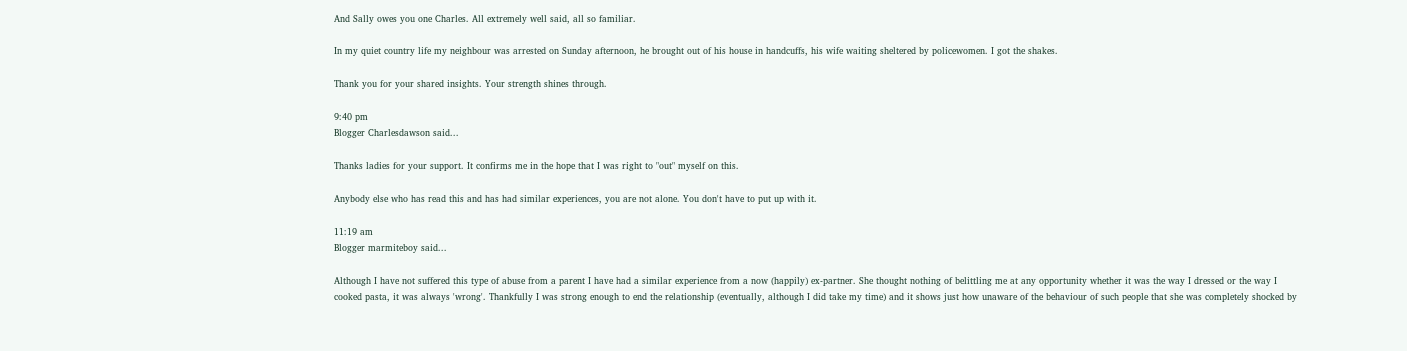And Sally owes you one Charles. All extremely well said, all so familiar.

In my quiet country life my neighbour was arrested on Sunday afternoon, he brought out of his house in handcuffs, his wife waiting sheltered by policewomen. I got the shakes.

Thank you for your shared insights. Your strength shines through.

9:40 pm
Blogger Charlesdawson said...

Thanks ladies for your support. It confirms me in the hope that I was right to "out" myself on this.

Anybody else who has read this and has had similar experiences, you are not alone. You don't have to put up with it.

11:19 am
Blogger marmiteboy said...

Although I have not suffered this type of abuse from a parent I have had a similar experience from a now (happily) ex-partner. She thought nothing of belittling me at any opportunity whether it was the way I dressed or the way I cooked pasta, it was always 'wrong'. Thankfully I was strong enough to end the relationship (eventually, although I did take my time) and it shows just how unaware of the behaviour of such people that she was completely shocked by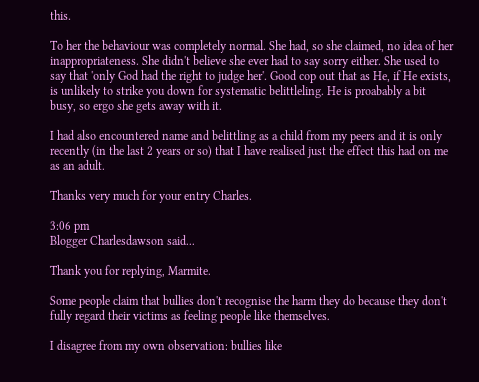this.

To her the behaviour was completely normal. She had, so she claimed, no idea of her inappropriateness. She didn't believe she ever had to say sorry either. She used to say that 'only God had the right to judge her'. Good cop out that as He, if He exists, is unlikely to strike you down for systematic belittleling. He is proabably a bit busy, so ergo she gets away with it.

I had also encountered name and belittling as a child from my peers and it is only recently (in the last 2 years or so) that I have realised just the effect this had on me as an adult.

Thanks very much for your entry Charles.

3:06 pm
Blogger Charlesdawson said...

Thank you for replying, Marmite.

Some people claim that bullies don't recognise the harm they do because they don't fully regard their victims as feeling people like themselves.

I disagree from my own observation: bullies like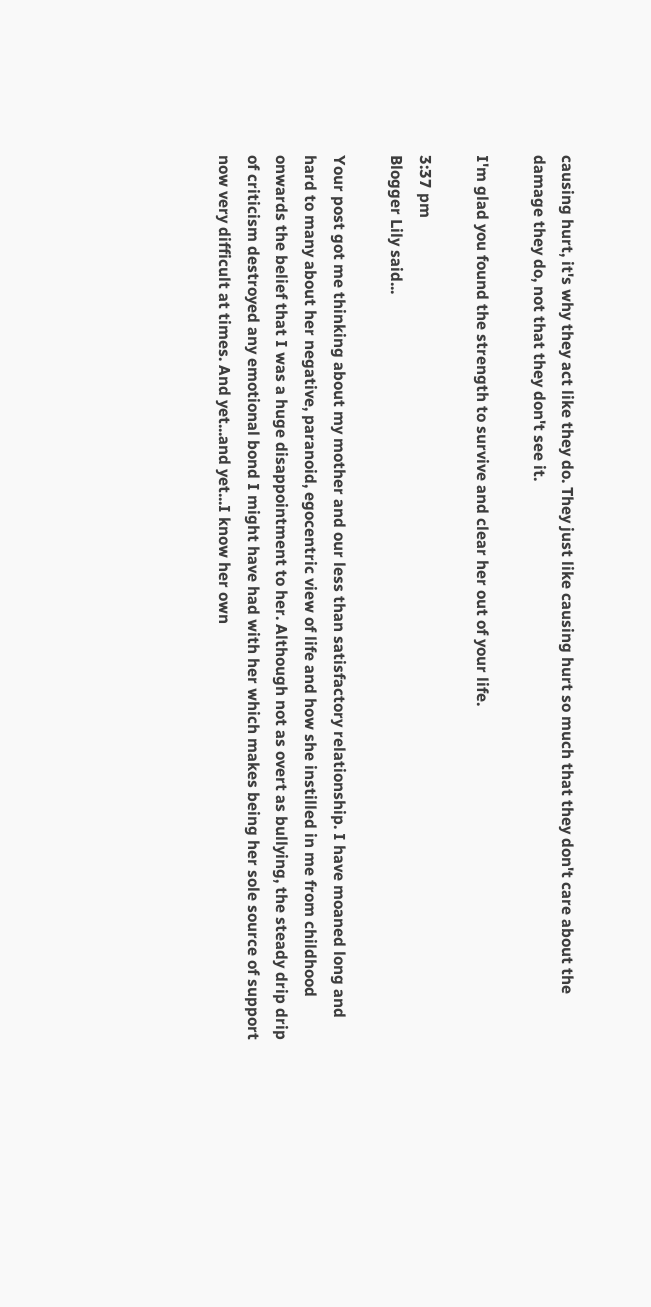causing hurt, it's why they act like they do. They just like causing hurt so much that they don't care about the damage they do, not that they don't see it.

I'm glad you found the strength to survive and clear her out of your life.

3:37 pm
Blogger Lily said...

Your post got me thinking about my mother and our less than satisfactory relationship. I have moaned long and hard to many about her negative, paranoid, egocentric view of life and how she instilled in me from childhood onwards the belief that I was a huge disappointment to her. Although not as overt as bullying, the steady drip drip of criticism destroyed any emotional bond I might have had with her which makes being her sole source of support now very difficult at times. And yet...and yet...I know her own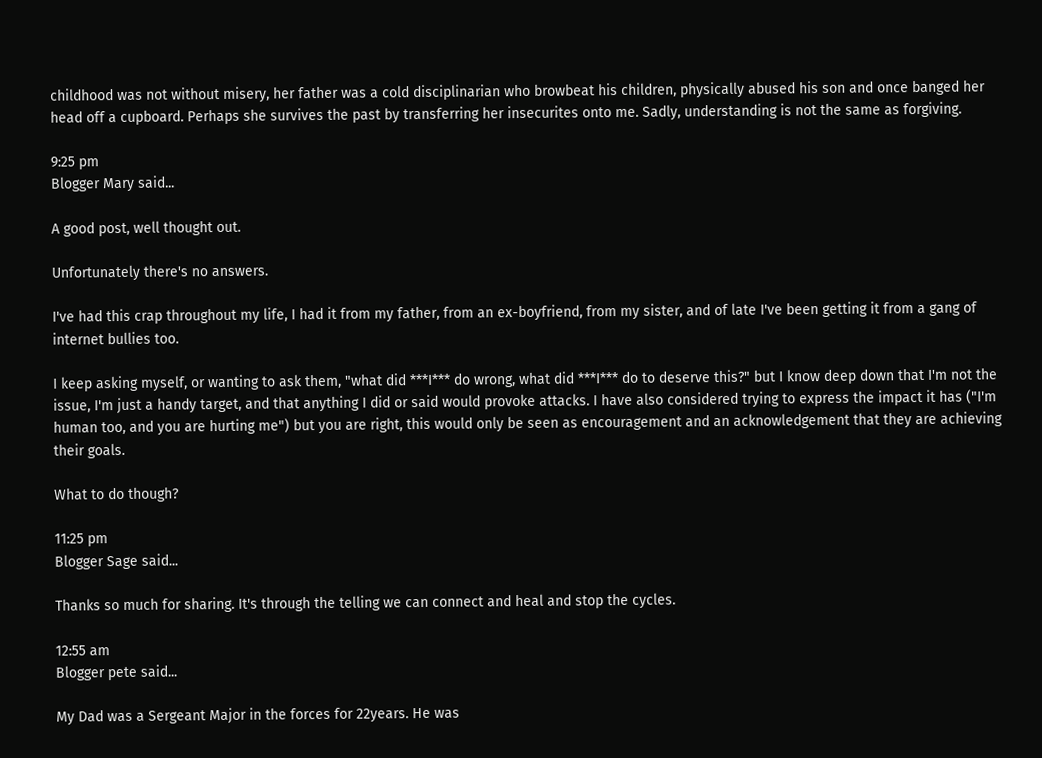childhood was not without misery, her father was a cold disciplinarian who browbeat his children, physically abused his son and once banged her head off a cupboard. Perhaps she survives the past by transferring her insecurites onto me. Sadly, understanding is not the same as forgiving.

9:25 pm
Blogger Mary said...

A good post, well thought out.

Unfortunately there's no answers.

I've had this crap throughout my life, I had it from my father, from an ex-boyfriend, from my sister, and of late I've been getting it from a gang of internet bullies too.

I keep asking myself, or wanting to ask them, "what did ***I*** do wrong, what did ***I*** do to deserve this?" but I know deep down that I'm not the issue, I'm just a handy target, and that anything I did or said would provoke attacks. I have also considered trying to express the impact it has ("I'm human too, and you are hurting me") but you are right, this would only be seen as encouragement and an acknowledgement that they are achieving their goals.

What to do though?

11:25 pm
Blogger Sage said...

Thanks so much for sharing. It's through the telling we can connect and heal and stop the cycles.

12:55 am
Blogger pete said...

My Dad was a Sergeant Major in the forces for 22years. He was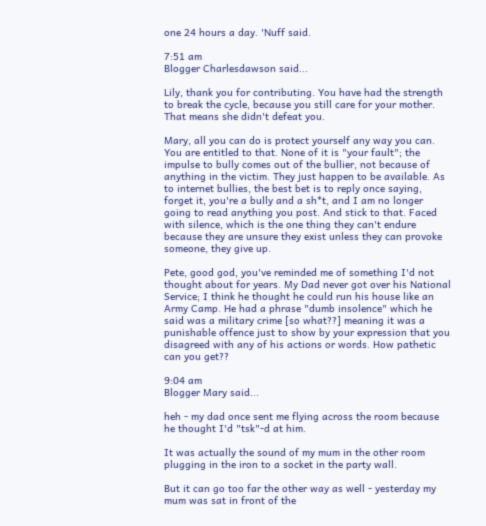one 24 hours a day. 'Nuff said.

7:51 am
Blogger Charlesdawson said...

Lily, thank you for contributing. You have had the strength to break the cycle, because you still care for your mother. That means she didn't defeat you.

Mary, all you can do is protect yourself any way you can. You are entitled to that. None of it is "your fault"; the impulse to bully comes out of the bullier, not because of anything in the victim. They just happen to be available. As to internet bullies, the best bet is to reply once saying, forget it, you're a bully and a sh*t, and I am no longer going to read anything you post. And stick to that. Faced with silence, which is the one thing they can't endure because they are unsure they exist unless they can provoke someone, they give up.

Pete, good god, you've reminded me of something I'd not thought about for years. My Dad never got over his National Service; I think he thought he could run his house like an Army Camp. He had a phrase "dumb insolence" which he said was a military crime [so what??] meaning it was a punishable offence just to show by your expression that you disagreed with any of his actions or words. How pathetic can you get??

9:04 am
Blogger Mary said...

heh - my dad once sent me flying across the room because he thought I'd "tsk"-d at him.

It was actually the sound of my mum in the other room plugging in the iron to a socket in the party wall.

But it can go too far the other way as well - yesterday my mum was sat in front of the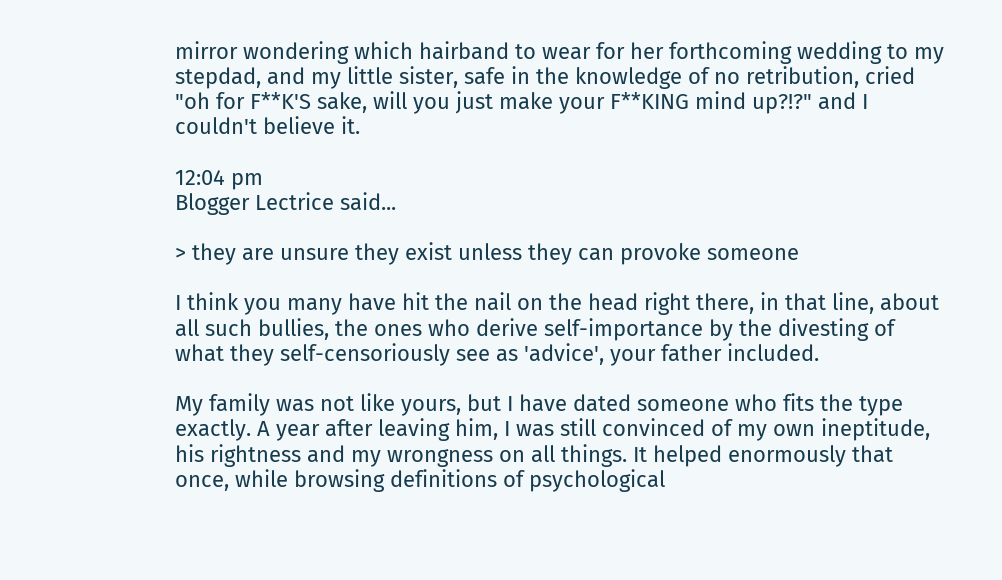mirror wondering which hairband to wear for her forthcoming wedding to my stepdad, and my little sister, safe in the knowledge of no retribution, cried "oh for F**K'S sake, will you just make your F**KING mind up?!?" and I couldn't believe it.

12:04 pm
Blogger Lectrice said...

> they are unsure they exist unless they can provoke someone

I think you many have hit the nail on the head right there, in that line, about all such bullies, the ones who derive self-importance by the divesting of what they self-censoriously see as 'advice', your father included.

My family was not like yours, but I have dated someone who fits the type exactly. A year after leaving him, I was still convinced of my own ineptitude, his rightness and my wrongness on all things. It helped enormously that once, while browsing definitions of psychological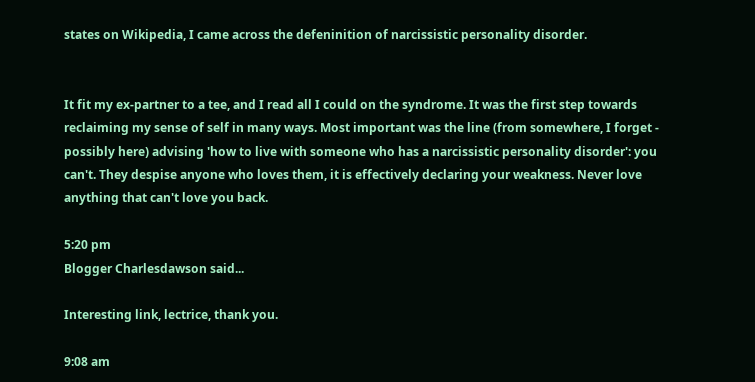states on Wikipedia, I came across the defeninition of narcissistic personality disorder.


It fit my ex-partner to a tee, and I read all I could on the syndrome. It was the first step towards reclaiming my sense of self in many ways. Most important was the line (from somewhere, I forget - possibly here) advising 'how to live with someone who has a narcissistic personality disorder': you can't. They despise anyone who loves them, it is effectively declaring your weakness. Never love anything that can't love you back.

5:20 pm
Blogger Charlesdawson said...

Interesting link, lectrice, thank you.

9:08 am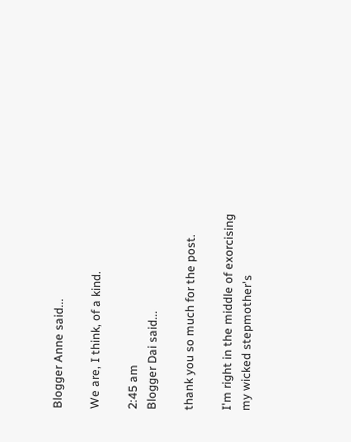Blogger Anne said...

We are, I think, of a kind.

2:45 am
Blogger Dai said...

thank you so much for the post.

I'm right in the middle of exorcising my wicked stepmother's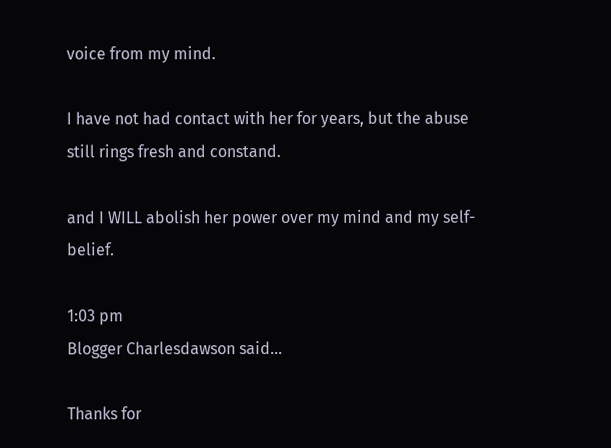voice from my mind.

I have not had contact with her for years, but the abuse still rings fresh and constand.

and I WILL abolish her power over my mind and my self-belief.

1:03 pm
Blogger Charlesdawson said...

Thanks for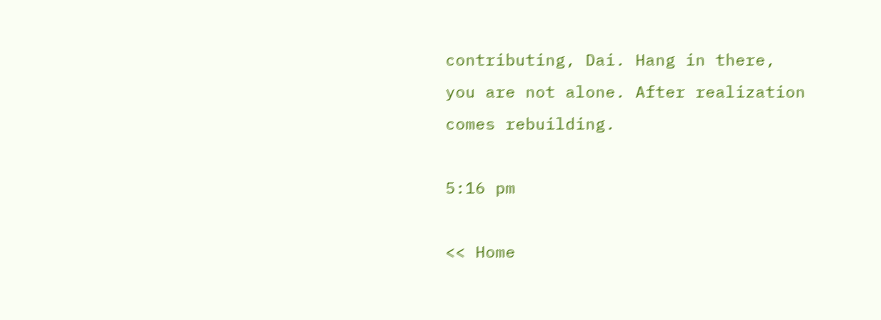contributing, Dai. Hang in there, you are not alone. After realization comes rebuilding.

5:16 pm

<< Home